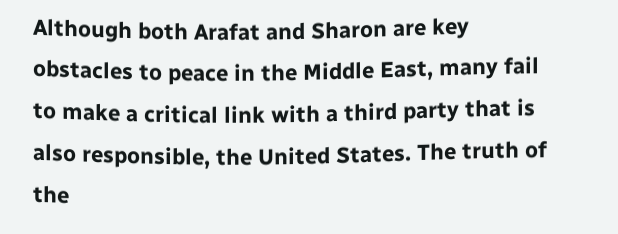Although both Arafat and Sharon are key obstacles to peace in the Middle East, many fail to make a critical link with a third party that is also responsible, the United States. The truth of the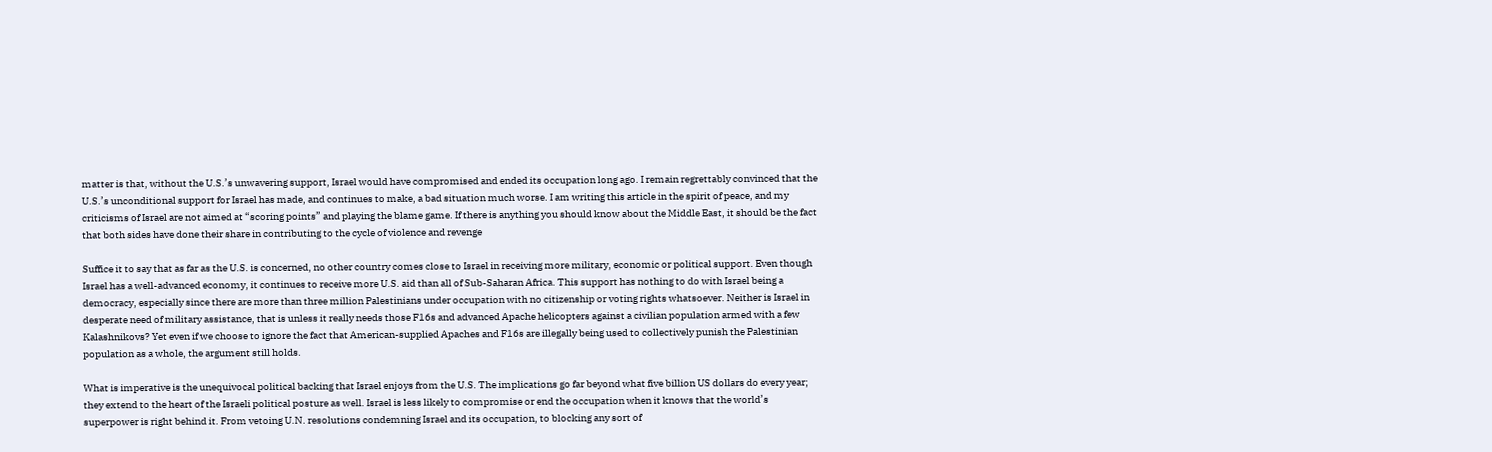matter is that, without the U.S.’s unwavering support, Israel would have compromised and ended its occupation long ago. I remain regrettably convinced that the U.S.’s unconditional support for Israel has made, and continues to make, a bad situation much worse. I am writing this article in the spirit of peace, and my criticisms of Israel are not aimed at “scoring points” and playing the blame game. If there is anything you should know about the Middle East, it should be the fact that both sides have done their share in contributing to the cycle of violence and revenge

Suffice it to say that as far as the U.S. is concerned, no other country comes close to Israel in receiving more military, economic or political support. Even though Israel has a well-advanced economy, it continues to receive more U.S. aid than all of Sub-Saharan Africa. This support has nothing to do with Israel being a democracy, especially since there are more than three million Palestinians under occupation with no citizenship or voting rights whatsoever. Neither is Israel in desperate need of military assistance, that is unless it really needs those F16s and advanced Apache helicopters against a civilian population armed with a few Kalashnikovs? Yet even if we choose to ignore the fact that American-supplied Apaches and F16s are illegally being used to collectively punish the Palestinian population as a whole, the argument still holds.

What is imperative is the unequivocal political backing that Israel enjoys from the U.S. The implications go far beyond what five billion US dollars do every year; they extend to the heart of the Israeli political posture as well. Israel is less likely to compromise or end the occupation when it knows that the world’s superpower is right behind it. From vetoing U.N. resolutions condemning Israel and its occupation, to blocking any sort of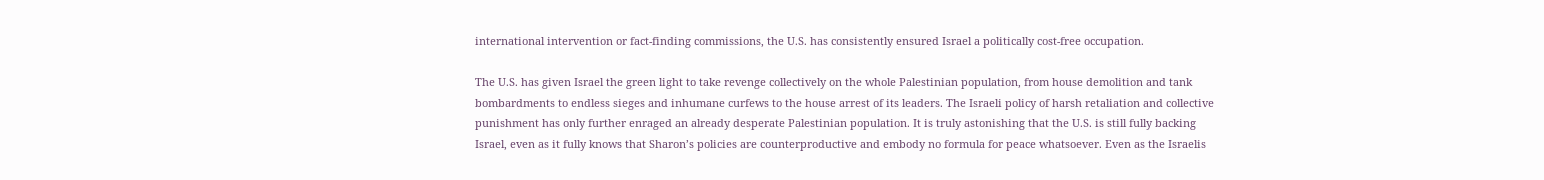international intervention or fact-finding commissions, the U.S. has consistently ensured Israel a politically cost-free occupation.

The U.S. has given Israel the green light to take revenge collectively on the whole Palestinian population, from house demolition and tank bombardments to endless sieges and inhumane curfews to the house arrest of its leaders. The Israeli policy of harsh retaliation and collective punishment has only further enraged an already desperate Palestinian population. It is truly astonishing that the U.S. is still fully backing Israel, even as it fully knows that Sharon’s policies are counterproductive and embody no formula for peace whatsoever. Even as the Israelis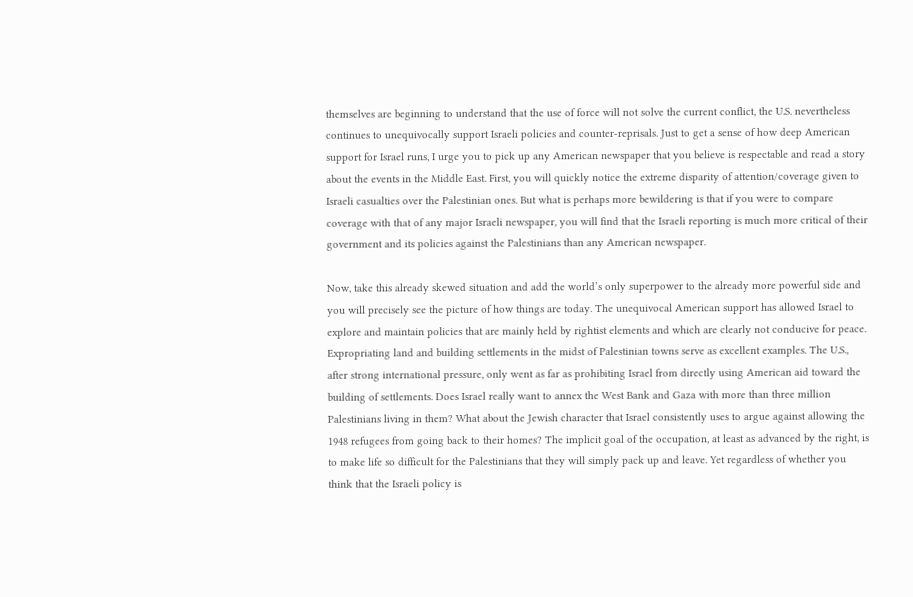themselves are beginning to understand that the use of force will not solve the current conflict, the U.S. nevertheless continues to unequivocally support Israeli policies and counter-reprisals. Just to get a sense of how deep American support for Israel runs, I urge you to pick up any American newspaper that you believe is respectable and read a story about the events in the Middle East. First, you will quickly notice the extreme disparity of attention/coverage given to Israeli casualties over the Palestinian ones. But what is perhaps more bewildering is that if you were to compare coverage with that of any major Israeli newspaper, you will find that the Israeli reporting is much more critical of their government and its policies against the Palestinians than any American newspaper.

Now, take this already skewed situation and add the world’s only superpower to the already more powerful side and you will precisely see the picture of how things are today. The unequivocal American support has allowed Israel to explore and maintain policies that are mainly held by rightist elements and which are clearly not conducive for peace. Expropriating land and building settlements in the midst of Palestinian towns serve as excellent examples. The U.S., after strong international pressure, only went as far as prohibiting Israel from directly using American aid toward the building of settlements. Does Israel really want to annex the West Bank and Gaza with more than three million Palestinians living in them? What about the Jewish character that Israel consistently uses to argue against allowing the 1948 refugees from going back to their homes? The implicit goal of the occupation, at least as advanced by the right, is to make life so difficult for the Palestinians that they will simply pack up and leave. Yet regardless of whether you think that the Israeli policy is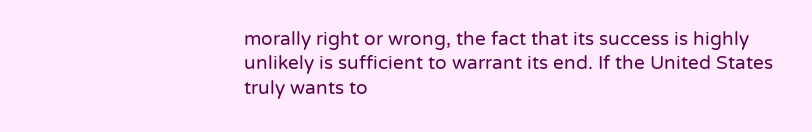morally right or wrong, the fact that its success is highly unlikely is sufficient to warrant its end. If the United States truly wants to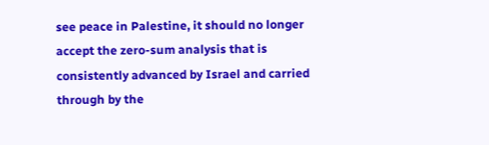see peace in Palestine, it should no longer accept the zero-sum analysis that is consistently advanced by Israel and carried through by the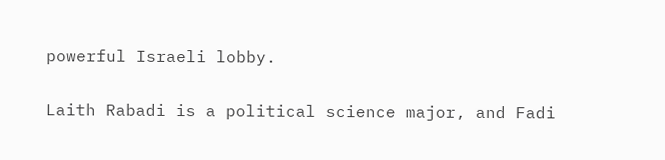powerful Israeli lobby.

Laith Rabadi is a political science major, and Fadi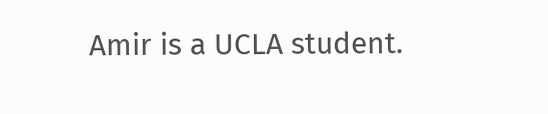Amir is a UCLA student.